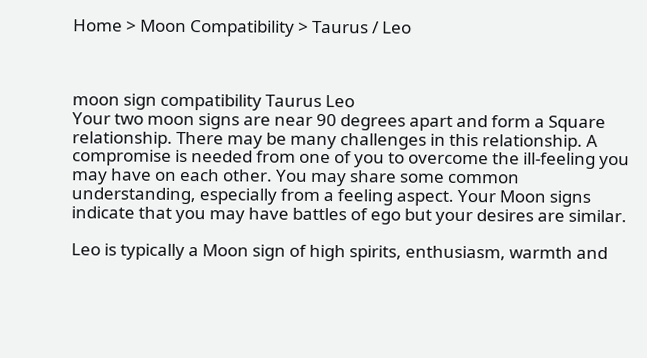Home > Moon Compatibility > Taurus / Leo



moon sign compatibility Taurus Leo
Your two moon signs are near 90 degrees apart and form a Square relationship. There may be many challenges in this relationship. A compromise is needed from one of you to overcome the ill-feeling you may have on each other. You may share some common understanding, especially from a feeling aspect. Your Moon signs indicate that you may have battles of ego but your desires are similar.

Leo is typically a Moon sign of high spirits, enthusiasm, warmth and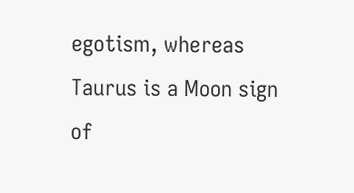egotism, whereas Taurus is a Moon sign of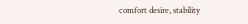comfort desire, stability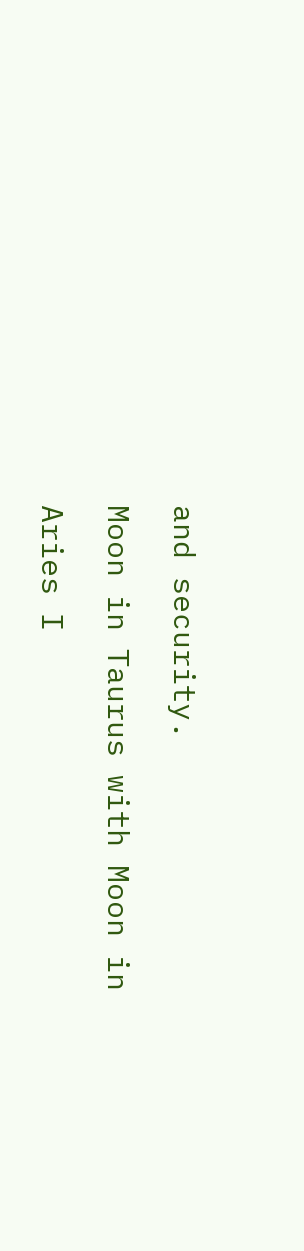and security.

Moon in Taurus with Moon in

Aries I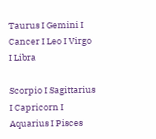Taurus I Gemini I Cancer I Leo I Virgo I Libra

Scorpio I Sagittarius I Capricorn I Aquarius I Pisces